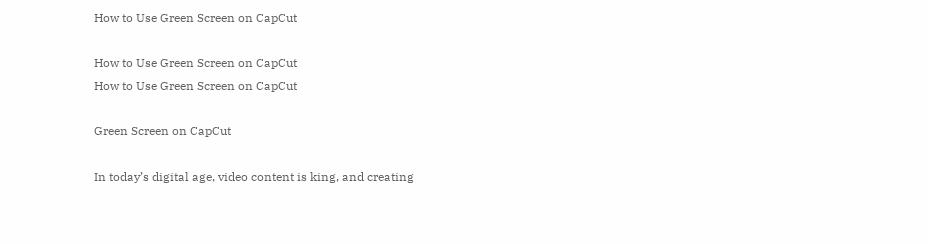How to Use Green Screen on CapCut

How to Use Green Screen on CapCut
How to Use Green Screen on CapCut

Green Screen on CapCut

In today’s digital age, video content is king, and creating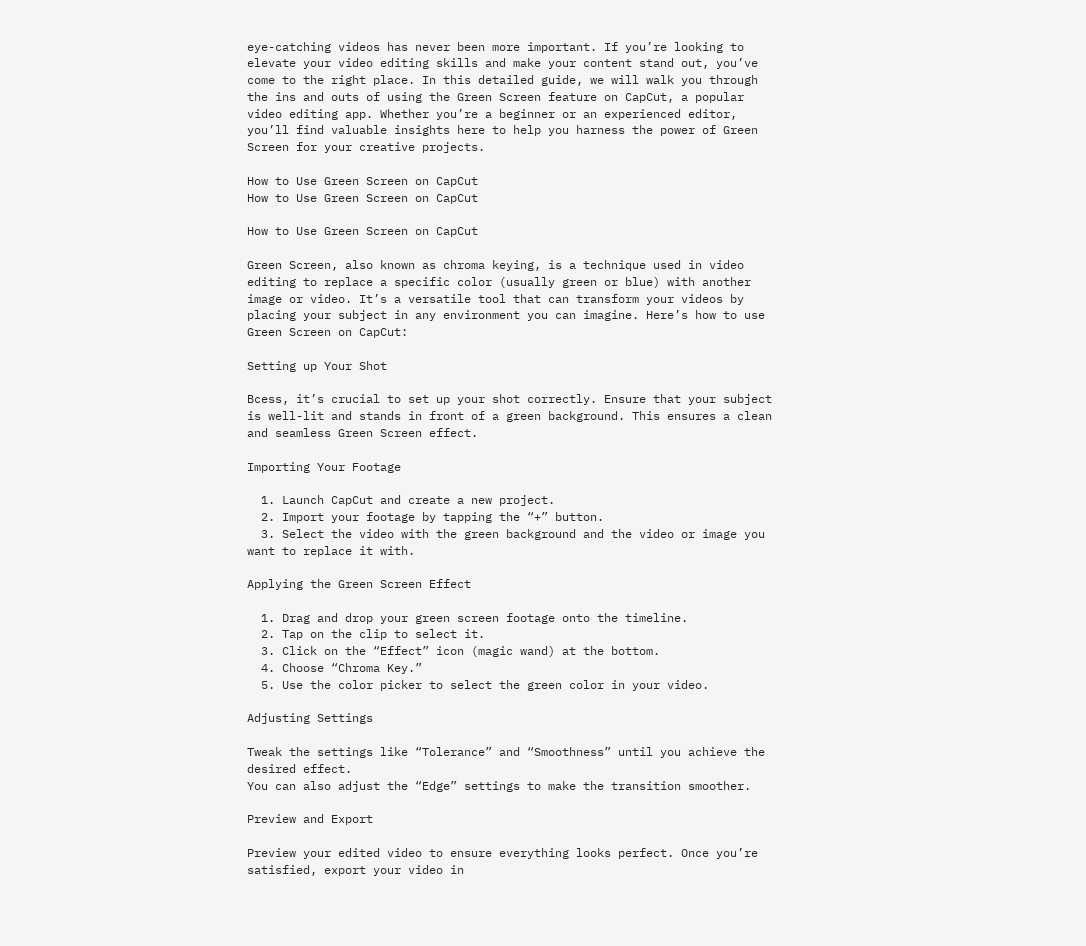eye-catching videos has never been more important. If you’re looking to elevate your video editing skills and make your content stand out, you’ve come to the right place. In this detailed guide, we will walk you through the ins and outs of using the Green Screen feature on CapCut, a popular video editing app. Whether you’re a beginner or an experienced editor, you’ll find valuable insights here to help you harness the power of Green Screen for your creative projects.

How to Use Green Screen on CapCut
How to Use Green Screen on CapCut

How to Use Green Screen on CapCut

Green Screen, also known as chroma keying, is a technique used in video editing to replace a specific color (usually green or blue) with another image or video. It’s a versatile tool that can transform your videos by placing your subject in any environment you can imagine. Here’s how to use Green Screen on CapCut:

Setting up Your Shot

Bcess, it’s crucial to set up your shot correctly. Ensure that your subject is well-lit and stands in front of a green background. This ensures a clean and seamless Green Screen effect.

Importing Your Footage

  1. Launch CapCut and create a new project.
  2. Import your footage by tapping the “+” button.
  3. Select the video with the green background and the video or image you want to replace it with.

Applying the Green Screen Effect

  1. Drag and drop your green screen footage onto the timeline.
  2. Tap on the clip to select it.
  3. Click on the “Effect” icon (magic wand) at the bottom.
  4. Choose “Chroma Key.”
  5. Use the color picker to select the green color in your video.

Adjusting Settings

Tweak the settings like “Tolerance” and “Smoothness” until you achieve the desired effect.
You can also adjust the “Edge” settings to make the transition smoother.

Preview and Export

Preview your edited video to ensure everything looks perfect. Once you’re satisfied, export your video in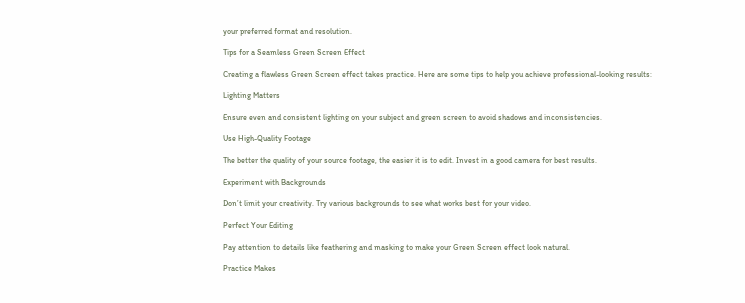your preferred format and resolution.

Tips for a Seamless Green Screen Effect

Creating a flawless Green Screen effect takes practice. Here are some tips to help you achieve professional-looking results:

Lighting Matters

Ensure even and consistent lighting on your subject and green screen to avoid shadows and inconsistencies.

Use High-Quality Footage

The better the quality of your source footage, the easier it is to edit. Invest in a good camera for best results.

Experiment with Backgrounds

Don’t limit your creativity. Try various backgrounds to see what works best for your video.

Perfect Your Editing

Pay attention to details like feathering and masking to make your Green Screen effect look natural.

Practice Makes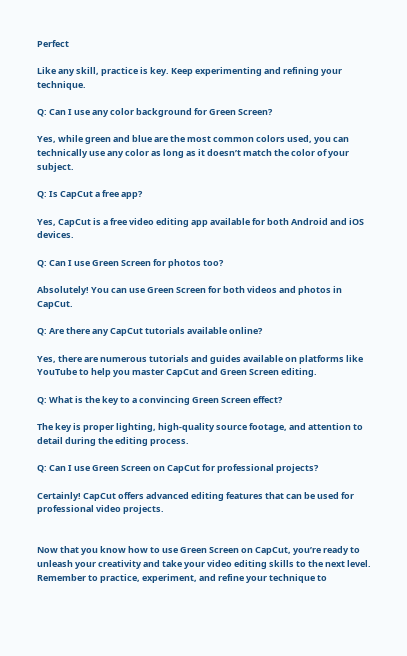Perfect

Like any skill, practice is key. Keep experimenting and refining your technique.

Q: Can I use any color background for Green Screen?

Yes, while green and blue are the most common colors used, you can technically use any color as long as it doesn’t match the color of your subject.

Q: Is CapCut a free app?

Yes, CapCut is a free video editing app available for both Android and iOS devices.

Q: Can I use Green Screen for photos too?

Absolutely! You can use Green Screen for both videos and photos in CapCut.

Q: Are there any CapCut tutorials available online?

Yes, there are numerous tutorials and guides available on platforms like YouTube to help you master CapCut and Green Screen editing.

Q: What is the key to a convincing Green Screen effect?

The key is proper lighting, high-quality source footage, and attention to detail during the editing process.

Q: Can I use Green Screen on CapCut for professional projects?

Certainly! CapCut offers advanced editing features that can be used for professional video projects.


Now that you know how to use Green Screen on CapCut, you’re ready to unleash your creativity and take your video editing skills to the next level. Remember to practice, experiment, and refine your technique to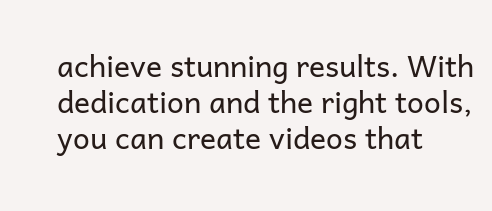achieve stunning results. With dedication and the right tools, you can create videos that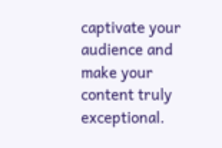captivate your audience and make your content truly exceptional.